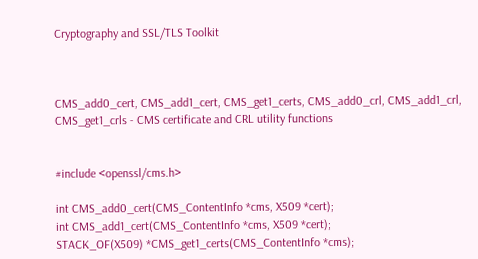Cryptography and SSL/TLS Toolkit



CMS_add0_cert, CMS_add1_cert, CMS_get1_certs, CMS_add0_crl, CMS_add1_crl, CMS_get1_crls - CMS certificate and CRL utility functions


#include <openssl/cms.h>

int CMS_add0_cert(CMS_ContentInfo *cms, X509 *cert);
int CMS_add1_cert(CMS_ContentInfo *cms, X509 *cert);
STACK_OF(X509) *CMS_get1_certs(CMS_ContentInfo *cms);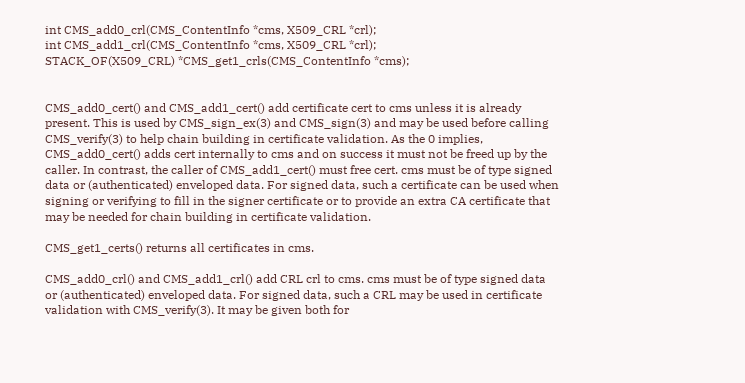int CMS_add0_crl(CMS_ContentInfo *cms, X509_CRL *crl);
int CMS_add1_crl(CMS_ContentInfo *cms, X509_CRL *crl);
STACK_OF(X509_CRL) *CMS_get1_crls(CMS_ContentInfo *cms);


CMS_add0_cert() and CMS_add1_cert() add certificate cert to cms unless it is already present. This is used by CMS_sign_ex(3) and CMS_sign(3) and may be used before calling CMS_verify(3) to help chain building in certificate validation. As the 0 implies, CMS_add0_cert() adds cert internally to cms and on success it must not be freed up by the caller. In contrast, the caller of CMS_add1_cert() must free cert. cms must be of type signed data or (authenticated) enveloped data. For signed data, such a certificate can be used when signing or verifying to fill in the signer certificate or to provide an extra CA certificate that may be needed for chain building in certificate validation.

CMS_get1_certs() returns all certificates in cms.

CMS_add0_crl() and CMS_add1_crl() add CRL crl to cms. cms must be of type signed data or (authenticated) enveloped data. For signed data, such a CRL may be used in certificate validation with CMS_verify(3). It may be given both for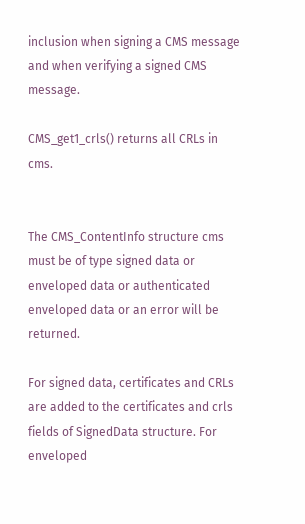inclusion when signing a CMS message and when verifying a signed CMS message.

CMS_get1_crls() returns all CRLs in cms.


The CMS_ContentInfo structure cms must be of type signed data or enveloped data or authenticated enveloped data or an error will be returned.

For signed data, certificates and CRLs are added to the certificates and crls fields of SignedData structure. For enveloped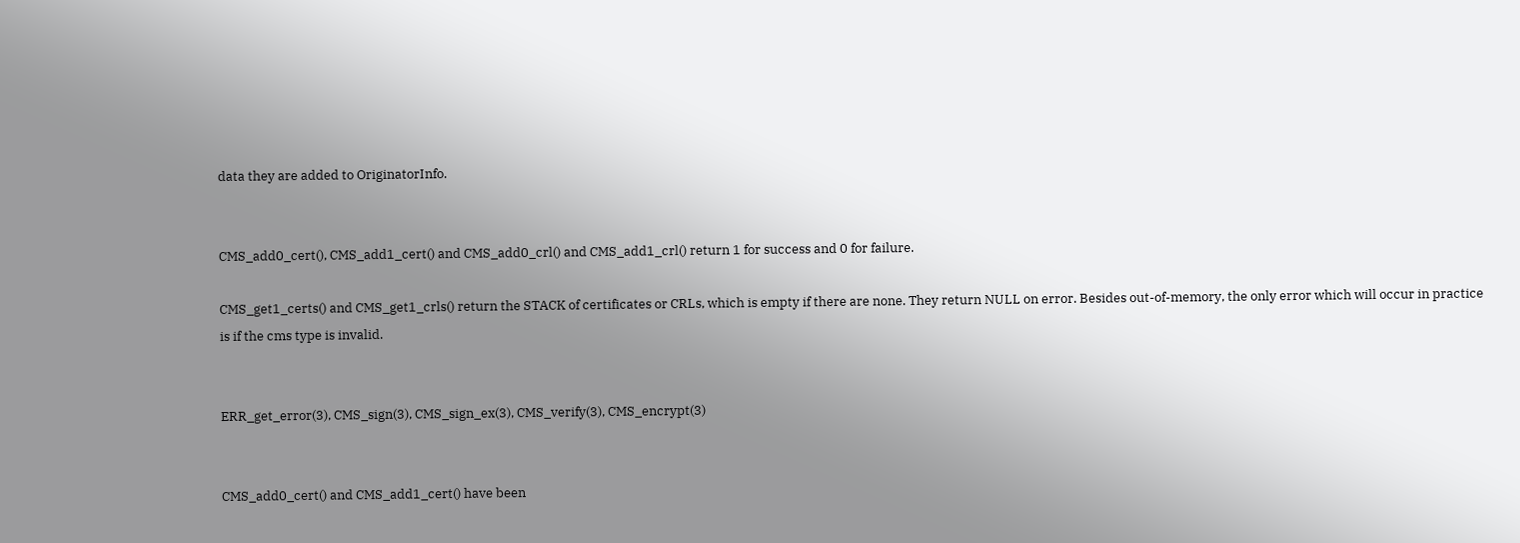data they are added to OriginatorInfo.


CMS_add0_cert(), CMS_add1_cert() and CMS_add0_crl() and CMS_add1_crl() return 1 for success and 0 for failure.

CMS_get1_certs() and CMS_get1_crls() return the STACK of certificates or CRLs, which is empty if there are none. They return NULL on error. Besides out-of-memory, the only error which will occur in practice is if the cms type is invalid.


ERR_get_error(3), CMS_sign(3), CMS_sign_ex(3), CMS_verify(3), CMS_encrypt(3)


CMS_add0_cert() and CMS_add1_cert() have been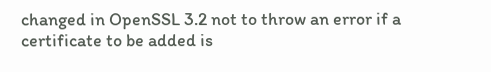changed in OpenSSL 3.2 not to throw an error if a certificate to be added is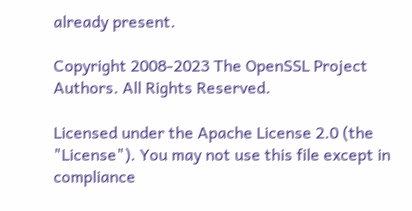already present.

Copyright 2008-2023 The OpenSSL Project Authors. All Rights Reserved.

Licensed under the Apache License 2.0 (the "License"). You may not use this file except in compliance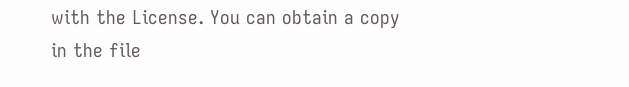with the License. You can obtain a copy in the file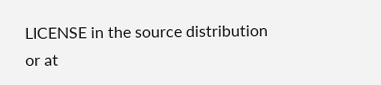LICENSE in the source distribution or at